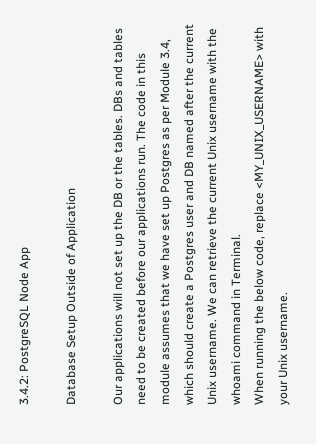3.4.2: PostgreSQL Node App

Database Setup Outside of Application

Our applications will not set up the DB or the tables. DBs and tables need to be created before our applications run. The code in this module assumes that we have set up Postgres as per Module 3.4, which should create a Postgres user and DB named after the current Unix username. We can retrieve the current Unix username with the whoami command in Terminal.
When running the below code, replace <MY_UNIX_USERNAME> with your Unix username.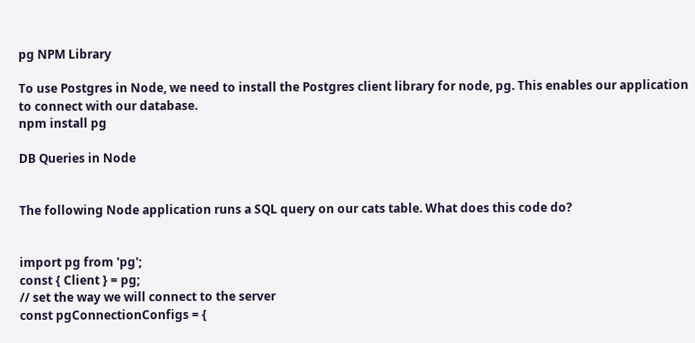pg NPM Library

To use Postgres in Node, we need to install the Postgres client library for node, pg. This enables our application to connect with our database.
npm install pg

DB Queries in Node


The following Node application runs a SQL query on our cats table. What does this code do?


import pg from 'pg';
const { Client } = pg;
// set the way we will connect to the server
const pgConnectionConfigs = {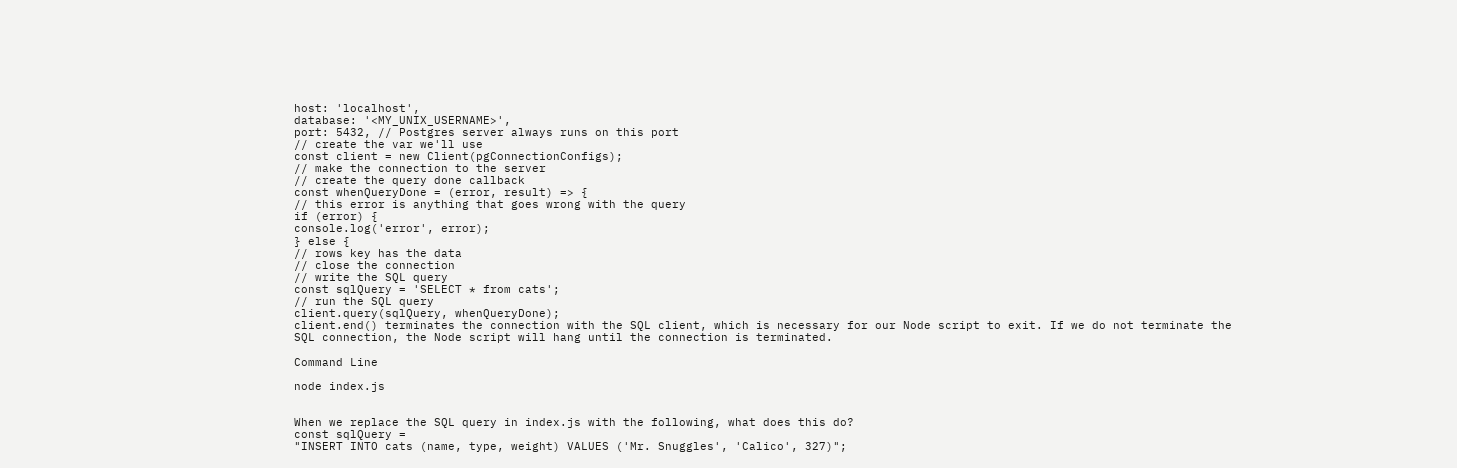host: 'localhost',
database: '<MY_UNIX_USERNAME>',
port: 5432, // Postgres server always runs on this port
// create the var we'll use
const client = new Client(pgConnectionConfigs);
// make the connection to the server
// create the query done callback
const whenQueryDone = (error, result) => {
// this error is anything that goes wrong with the query
if (error) {
console.log('error', error);
} else {
// rows key has the data
// close the connection
// write the SQL query
const sqlQuery = 'SELECT * from cats';
// run the SQL query
client.query(sqlQuery, whenQueryDone);
client.end() terminates the connection with the SQL client, which is necessary for our Node script to exit. If we do not terminate the SQL connection, the Node script will hang until the connection is terminated.

Command Line

node index.js


When we replace the SQL query in index.js with the following, what does this do?
const sqlQuery =
"INSERT INTO cats (name, type, weight) VALUES ('Mr. Snuggles', 'Calico', 327)";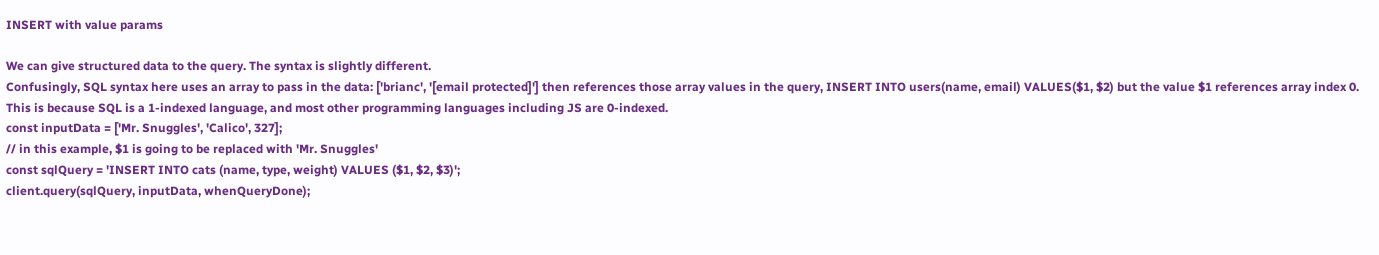INSERT with value params

We can give structured data to the query. The syntax is slightly different.
Confusingly, SQL syntax here uses an array to pass in the data: ['brianc', '[email protected]'] then references those array values in the query, INSERT INTO users(name, email) VALUES($1, $2) but the value $1 references array index 0. This is because SQL is a 1-indexed language, and most other programming languages including JS are 0-indexed.
const inputData = ['Mr. Snuggles', 'Calico', 327];
// in this example, $1 is going to be replaced with 'Mr. Snuggles'
const sqlQuery = 'INSERT INTO cats (name, type, weight) VALUES ($1, $2, $3)';
client.query(sqlQuery, inputData, whenQueryDone);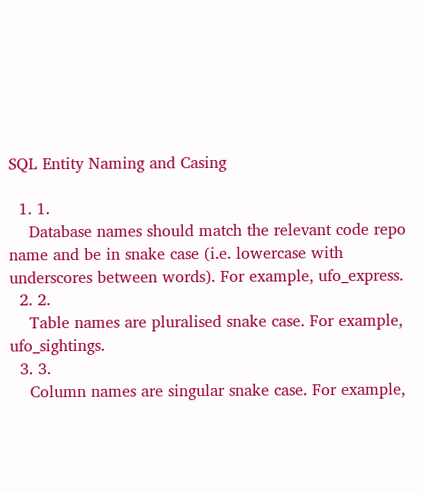SQL Entity Naming and Casing

  1. 1.
    Database names should match the relevant code repo name and be in snake case (i.e. lowercase with underscores between words). For example, ufo_express.
  2. 2.
    Table names are pluralised snake case. For example, ufo_sightings.
  3. 3.
    Column names are singular snake case. For example,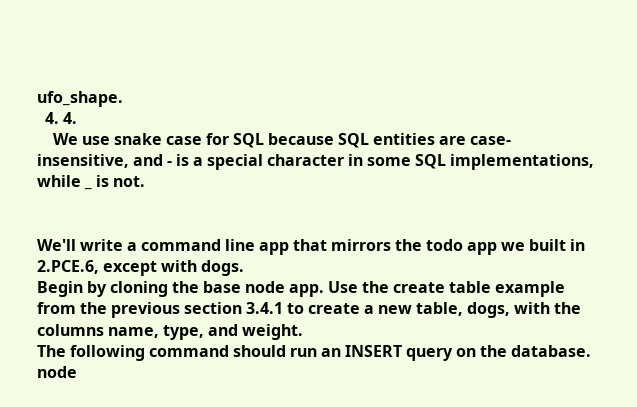ufo_shape.
  4. 4.
    We use snake case for SQL because SQL entities are case-insensitive, and - is a special character in some SQL implementations, while _ is not.


We'll write a command line app that mirrors the todo app we built in 2.PCE.6, except with dogs.
Begin by cloning the base node app. Use the create table example from the previous section 3.4.1 to create a new table, dogs, with the columns name, type, and weight.
The following command should run an INSERT query on the database.
node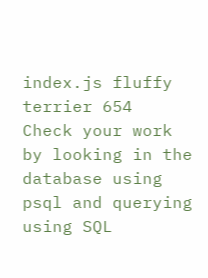index.js fluffy terrier 654
Check your work by looking in the database using psql and querying using SQL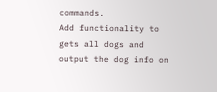commands.
Add functionality to gets all dogs and output the dog info on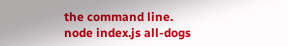the command line.
node index.js all-dogs